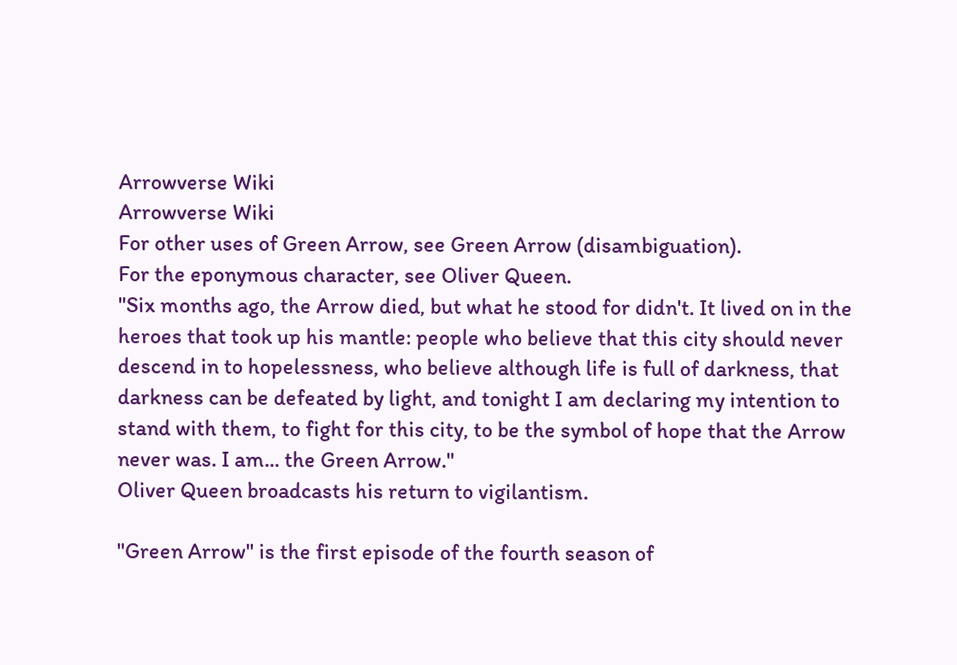Arrowverse Wiki
Arrowverse Wiki
For other uses of Green Arrow, see Green Arrow (disambiguation).
For the eponymous character, see Oliver Queen.
"Six months ago, the Arrow died, but what he stood for didn't. It lived on in the heroes that took up his mantle: people who believe that this city should never descend in to hopelessness, who believe although life is full of darkness, that darkness can be defeated by light, and tonight I am declaring my intention to stand with them, to fight for this city, to be the symbol of hope that the Arrow never was. I am... the Green Arrow."
Oliver Queen broadcasts his return to vigilantism.

"Green Arrow" is the first episode of the fourth season of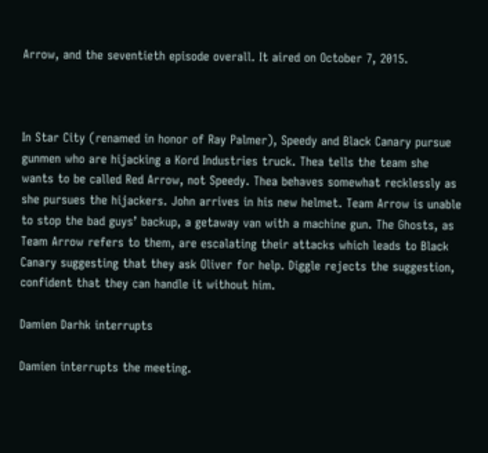Arrow, and the seventieth episode overall. It aired on October 7, 2015.



In Star City (renamed in honor of Ray Palmer), Speedy and Black Canary pursue gunmen who are hijacking a Kord Industries truck. Thea tells the team she wants to be called Red Arrow, not Speedy. Thea behaves somewhat recklessly as she pursues the hijackers. John arrives in his new helmet. Team Arrow is unable to stop the bad guys’ backup, a getaway van with a machine gun. The Ghosts, as Team Arrow refers to them, are escalating their attacks which leads to Black Canary suggesting that they ask Oliver for help. Diggle rejects the suggestion, confident that they can handle it without him.

Damien Darhk interrupts

Damien interrupts the meeting.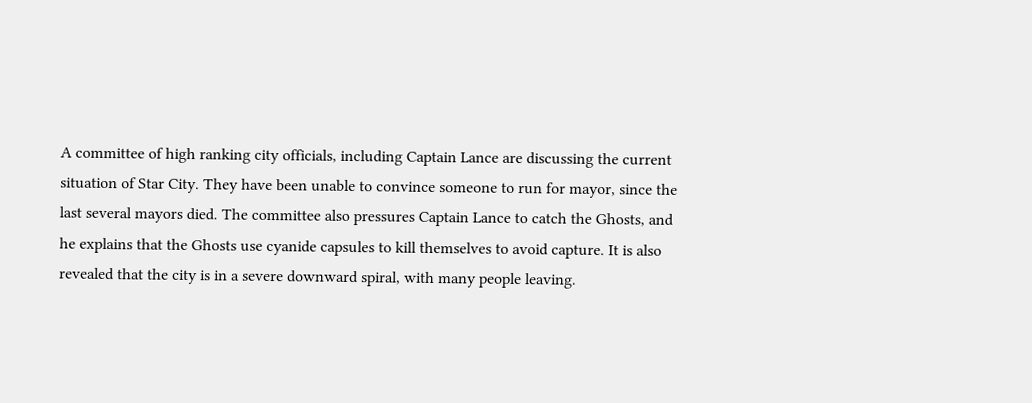A committee of high ranking city officials, including Captain Lance are discussing the current situation of Star City. They have been unable to convince someone to run for mayor, since the last several mayors died. The committee also pressures Captain Lance to catch the Ghosts, and he explains that the Ghosts use cyanide capsules to kill themselves to avoid capture. It is also revealed that the city is in a severe downward spiral, with many people leaving.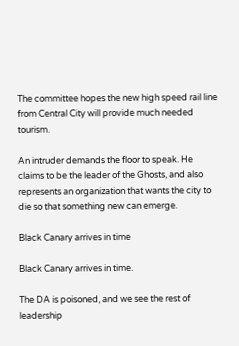The committee hopes the new high speed rail line from Central City will provide much needed tourism.

An intruder demands the floor to speak. He claims to be the leader of the Ghosts, and also represents an organization that wants the city to die so that something new can emerge.

Black Canary arrives in time

Black Canary arrives in time.

The DA is poisoned, and we see the rest of leadership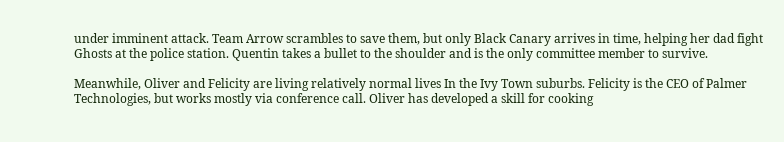under imminent attack. Team Arrow scrambles to save them, but only Black Canary arrives in time, helping her dad fight Ghosts at the police station. Quentin takes a bullet to the shoulder and is the only committee member to survive.

Meanwhile, Oliver and Felicity are living relatively normal lives In the Ivy Town suburbs. Felicity is the CEO of Palmer Technologies, but works mostly via conference call. Oliver has developed a skill for cooking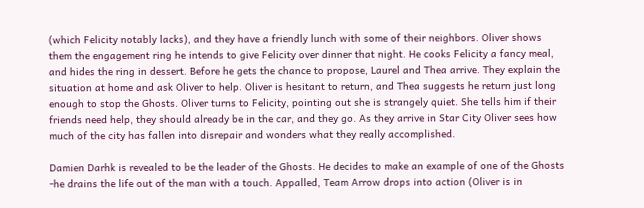(which Felicity notably lacks), and they have a friendly lunch with some of their neighbors. Oliver shows them the engagement ring he intends to give Felicity over dinner that night. He cooks Felicity a fancy meal, and hides the ring in dessert. Before he gets the chance to propose, Laurel and Thea arrive. They explain the situation at home and ask Oliver to help. Oliver is hesitant to return, and Thea suggests he return just long enough to stop the Ghosts. Oliver turns to Felicity, pointing out she is strangely quiet. She tells him if their friends need help, they should already be in the car, and they go. As they arrive in Star City Oliver sees how much of the city has fallen into disrepair and wonders what they really accomplished.

Damien Darhk is revealed to be the leader of the Ghosts. He decides to make an example of one of the Ghosts -he drains the life out of the man with a touch. Appalled, Team Arrow drops into action (Oliver is in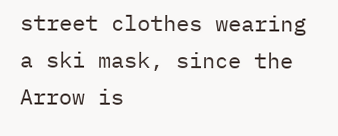street clothes wearing a ski mask, since the Arrow is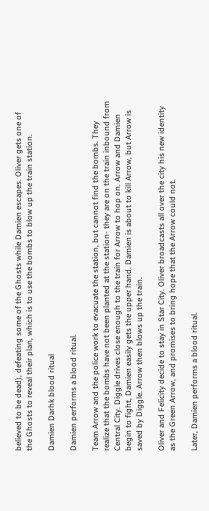believed to be dead), defeating some of the Ghosts while Damien escapes. Oliver gets one of the Ghosts to reveal their plan, which is to use the bombs to blow up the train station.

Damien Darhk blood ritual

Damien performs a blood ritual.

Team Arrow and the police work to evacuate the station, but cannot find the bombs. They realize that the bombs have not been planted at the station- they are on the train inbound from Central City. Diggle drives close enough to the train for Arrow to hop on. Arrow and Damien begin to fight, Damien easily gets the upper hand. Damien is about to kill Arrow, but Arrow is saved by Diggle. Arrow then blows up the train.

Oliver and Felicity decide to stay in Star City. Oliver broadcasts all over the city his new identity as the Green Arrow, and promises to bring hope that the Arrow could not.

Later, Damien performs a blood ritual.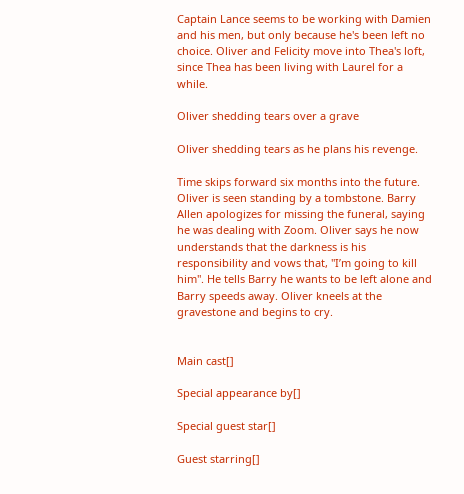Captain Lance seems to be working with Damien and his men, but only because he's been left no choice. Oliver and Felicity move into Thea's loft, since Thea has been living with Laurel for a while.

Oliver shedding tears over a grave

Oliver shedding tears as he plans his revenge.

Time skips forward six months into the future. Oliver is seen standing by a tombstone. Barry Allen apologizes for missing the funeral, saying he was dealing with Zoom. Oliver says he now understands that the darkness is his responsibility and vows that, "I’m going to kill him". He tells Barry he wants to be left alone and Barry speeds away. Oliver kneels at the gravestone and begins to cry.


Main cast[]

Special appearance by[]

Special guest star[]

Guest starring[]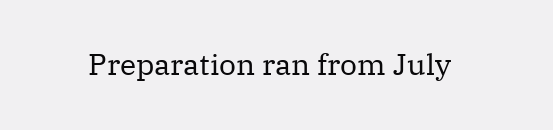Preparation ran from July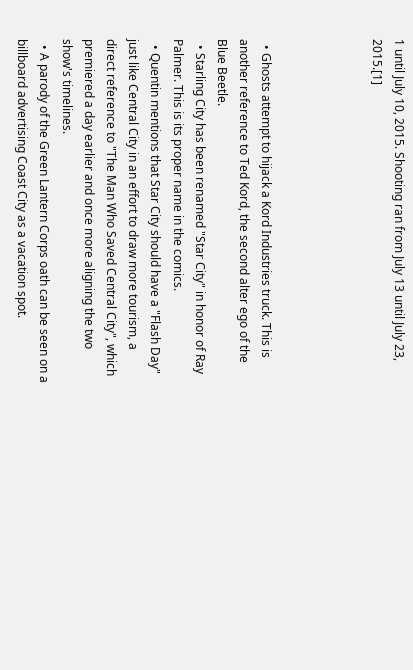1 until July 10, 2015. Shooting ran from July 13 until July 23, 2015.[1]




  • Ghosts attempt to hijack a Kord Industries truck. This is another reference to Ted Kord, the second alter ego of the Blue Beetle.
  • Starling City has been renamed "Star City" in honor of Ray Palmer. This is its proper name in the comics.
  • Quentin mentions that Star City should have a "Flash Day" just like Central City in an effort to draw more tourism, a direct reference to "The Man Who Saved Central City", which premiered a day earlier and once more aligning the two show's timelines.
  • A parody of the Green Lantern Corps oath can be seen on a billboard advertising Coast City as a vacation spot.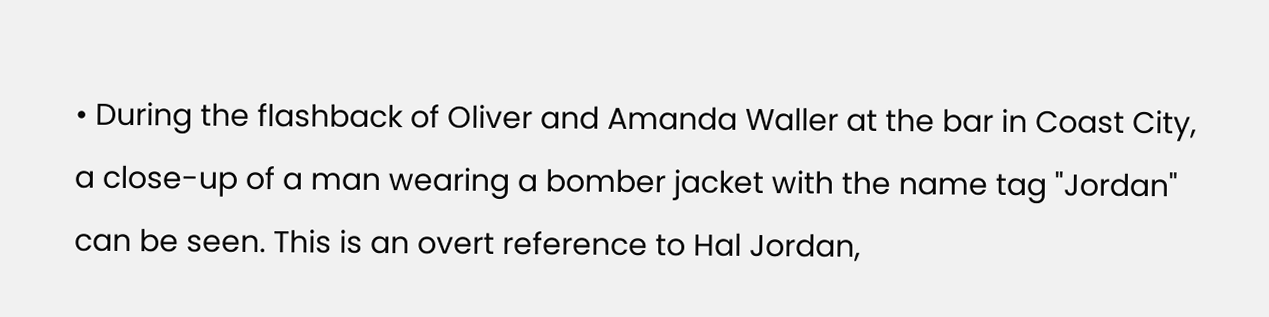• During the flashback of Oliver and Amanda Waller at the bar in Coast City, a close-up of a man wearing a bomber jacket with the name tag "Jordan" can be seen. This is an overt reference to Hal Jordan,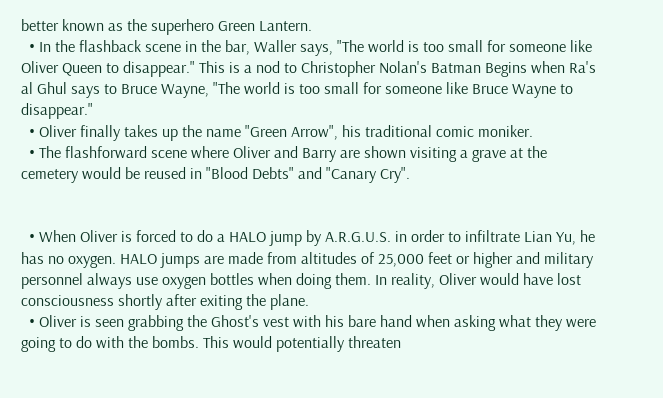better known as the superhero Green Lantern.
  • In the flashback scene in the bar, Waller says, "The world is too small for someone like Oliver Queen to disappear." This is a nod to Christopher Nolan's Batman Begins when Ra's al Ghul says to Bruce Wayne, "The world is too small for someone like Bruce Wayne to disappear."
  • Oliver finally takes up the name "Green Arrow", his traditional comic moniker.
  • The flashforward scene where Oliver and Barry are shown visiting a grave at the cemetery would be reused in "Blood Debts" and "Canary Cry".


  • When Oliver is forced to do a HALO jump by A.R.G.U.S. in order to infiltrate Lian Yu, he has no oxygen. HALO jumps are made from altitudes of 25,000 feet or higher and military personnel always use oxygen bottles when doing them. In reality, Oliver would have lost consciousness shortly after exiting the plane.
  • Oliver is seen grabbing the Ghost's vest with his bare hand when asking what they were going to do with the bombs. This would potentially threaten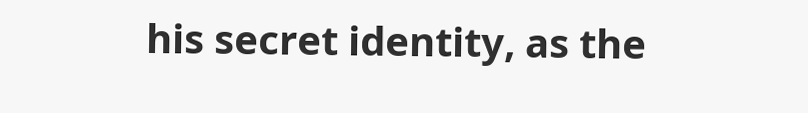his secret identity, as the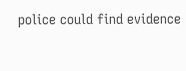police could find evidence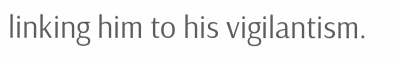linking him to his vigilantism.